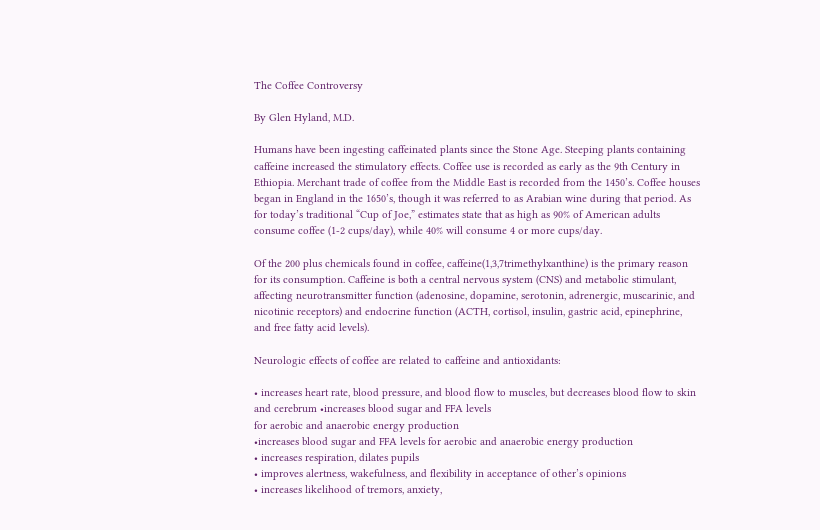The Coffee Controversy

By Glen Hyland, M.D.

Humans have been ingesting caffeinated plants since the Stone Age. Steeping plants containing caffeine increased the stimulatory effects. Coffee use is recorded as early as the 9th Century in Ethiopia. Merchant trade of coffee from the Middle East is recorded from the 1450’s. Coffee houses began in England in the 1650’s, though it was referred to as Arabian wine during that period. As for today’s traditional “Cup of Joe,” estimates state that as high as 90% of American adults consume coffee (1-2 cups/day), while 40% will consume 4 or more cups/day.

Of the 200 plus chemicals found in coffee, caffeine(1,3,7trimethylxanthine) is the primary reason for its consumption. Caffeine is both a central nervous system (CNS) and metabolic stimulant, affecting neurotransmitter function (adenosine, dopamine, serotonin, adrenergic, muscarinic, and nicotinic receptors) and endocrine function (ACTH, cortisol, insulin, gastric acid, epinephrine, and free fatty acid levels).

Neurologic effects of coffee are related to caffeine and antioxidants:

• increases heart rate, blood pressure, and blood flow to muscles, but decreases blood flow to skin and cerebrum •increases blood sugar and FFA levels
for aerobic and anaerobic energy production
•increases blood sugar and FFA levels for aerobic and anaerobic energy production
• increases respiration, dilates pupils
• improves alertness, wakefulness, and flexibility in acceptance of other’s opinions
• increases likelihood of tremors, anxiety,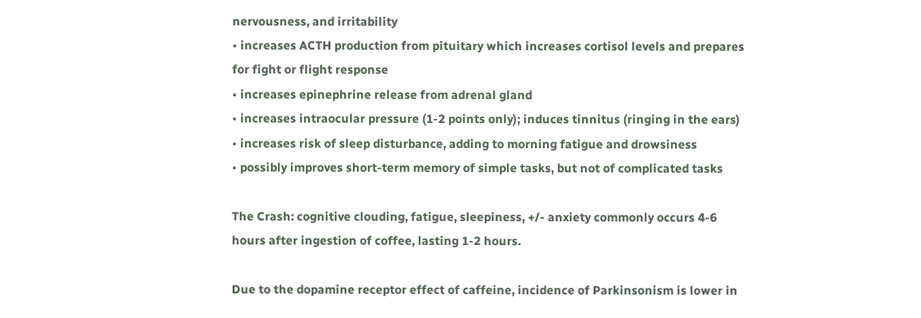nervousness, and irritability
• increases ACTH production from pituitary which increases cortisol levels and prepares for fight or flight response
• increases epinephrine release from adrenal gland
• increases intraocular pressure (1-2 points only); induces tinnitus (ringing in the ears)
• increases risk of sleep disturbance, adding to morning fatigue and drowsiness
• possibly improves short-term memory of simple tasks, but not of complicated tasks

The Crash: cognitive clouding, fatigue, sleepiness, +/- anxiety commonly occurs 4-6 hours after ingestion of coffee, lasting 1-2 hours.

Due to the dopamine receptor effect of caffeine, incidence of Parkinsonism is lower in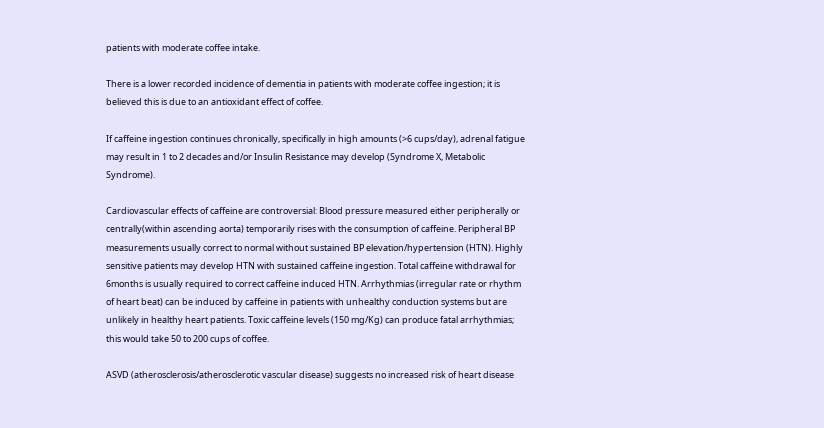patients with moderate coffee intake.

There is a lower recorded incidence of dementia in patients with moderate coffee ingestion; it is believed this is due to an antioxidant effect of coffee.

If caffeine ingestion continues chronically, specifically in high amounts (>6 cups/day), adrenal fatigue may result in 1 to 2 decades and/or Insulin Resistance may develop (Syndrome X, Metabolic Syndrome).

Cardiovascular effects of caffeine are controversial: Blood pressure measured either peripherally or centrally(within ascending aorta) temporarily rises with the consumption of caffeine. Peripheral BP measurements usually correct to normal without sustained BP elevation/hypertension (HTN). Highly sensitive patients may develop HTN with sustained caffeine ingestion. Total caffeine withdrawal for 6months is usually required to correct caffeine induced HTN. Arrhythmias (irregular rate or rhythm of heart beat) can be induced by caffeine in patients with unhealthy conduction systems but are unlikely in healthy heart patients. Toxic caffeine levels (150 mg/Kg) can produce fatal arrhythmias; this would take 50 to 200 cups of coffee.

ASVD (atherosclerosis/atherosclerotic vascular disease) suggests no increased risk of heart disease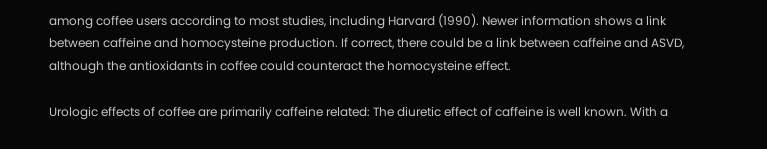among coffee users according to most studies, including Harvard (1990). Newer information shows a link between caffeine and homocysteine production. If correct, there could be a link between caffeine and ASVD, although the antioxidants in coffee could counteract the homocysteine effect.

Urologic effects of coffee are primarily caffeine related: The diuretic effect of caffeine is well known. With a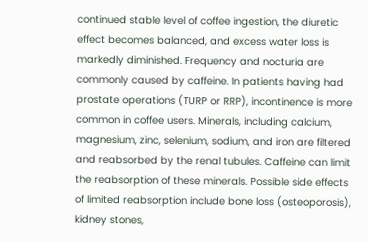continued stable level of coffee ingestion, the diuretic effect becomes balanced, and excess water loss is markedly diminished. Frequency and nocturia are commonly caused by caffeine. In patients having had prostate operations (TURP or RRP), incontinence is more common in coffee users. Minerals, including calcium, magnesium, zinc, selenium, sodium, and iron are filtered and reabsorbed by the renal tubules. Caffeine can limit the reabsorption of these minerals. Possible side effects of limited reabsorption include bone loss (osteoporosis), kidney stones,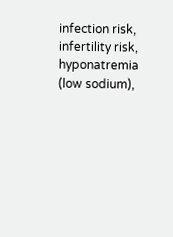infection risk, infertility risk, hyponatremia (low sodium),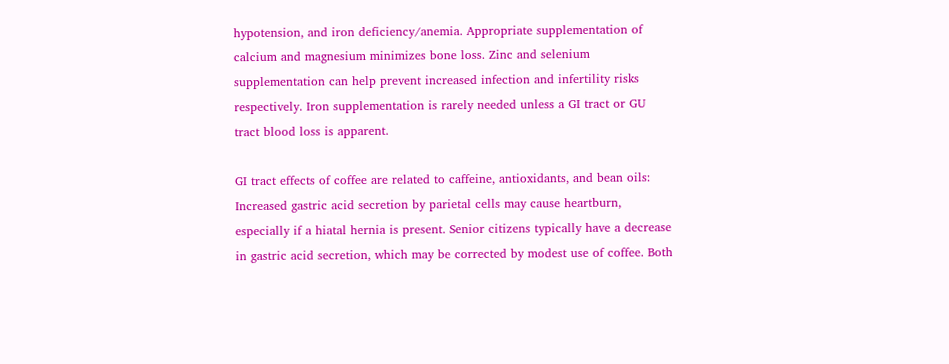hypotension, and iron deficiency/anemia. Appropriate supplementation of calcium and magnesium minimizes bone loss. Zinc and selenium supplementation can help prevent increased infection and infertility risks respectively. Iron supplementation is rarely needed unless a GI tract or GU tract blood loss is apparent.

GI tract effects of coffee are related to caffeine, antioxidants, and bean oils: Increased gastric acid secretion by parietal cells may cause heartburn, especially if a hiatal hernia is present. Senior citizens typically have a decrease in gastric acid secretion, which may be corrected by modest use of coffee. Both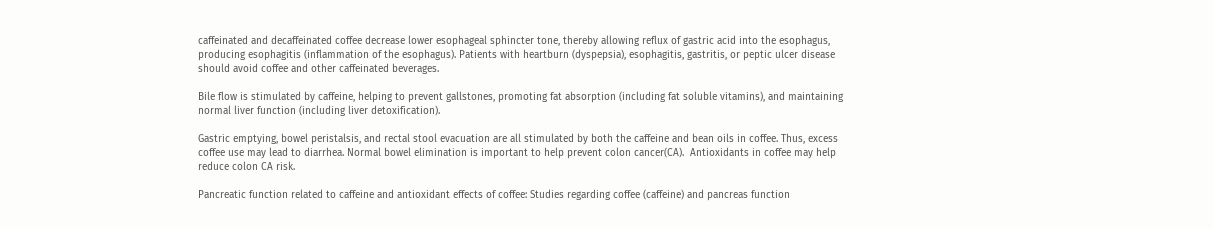caffeinated and decaffeinated coffee decrease lower esophageal sphincter tone, thereby allowing reflux of gastric acid into the esophagus, producing esophagitis (inflammation of the esophagus). Patients with heartburn (dyspepsia), esophagitis, gastritis, or peptic ulcer disease should avoid coffee and other caffeinated beverages.

Bile flow is stimulated by caffeine, helping to prevent gallstones, promoting fat absorption (including fat soluble vitamins), and maintaining normal liver function (including liver detoxification).

Gastric emptying, bowel peristalsis, and rectal stool evacuation are all stimulated by both the caffeine and bean oils in coffee. Thus, excess coffee use may lead to diarrhea. Normal bowel elimination is important to help prevent colon cancer(CA).  Antioxidants in coffee may help reduce colon CA risk.

Pancreatic function related to caffeine and antioxidant effects of coffee: Studies regarding coffee (caffeine) and pancreas function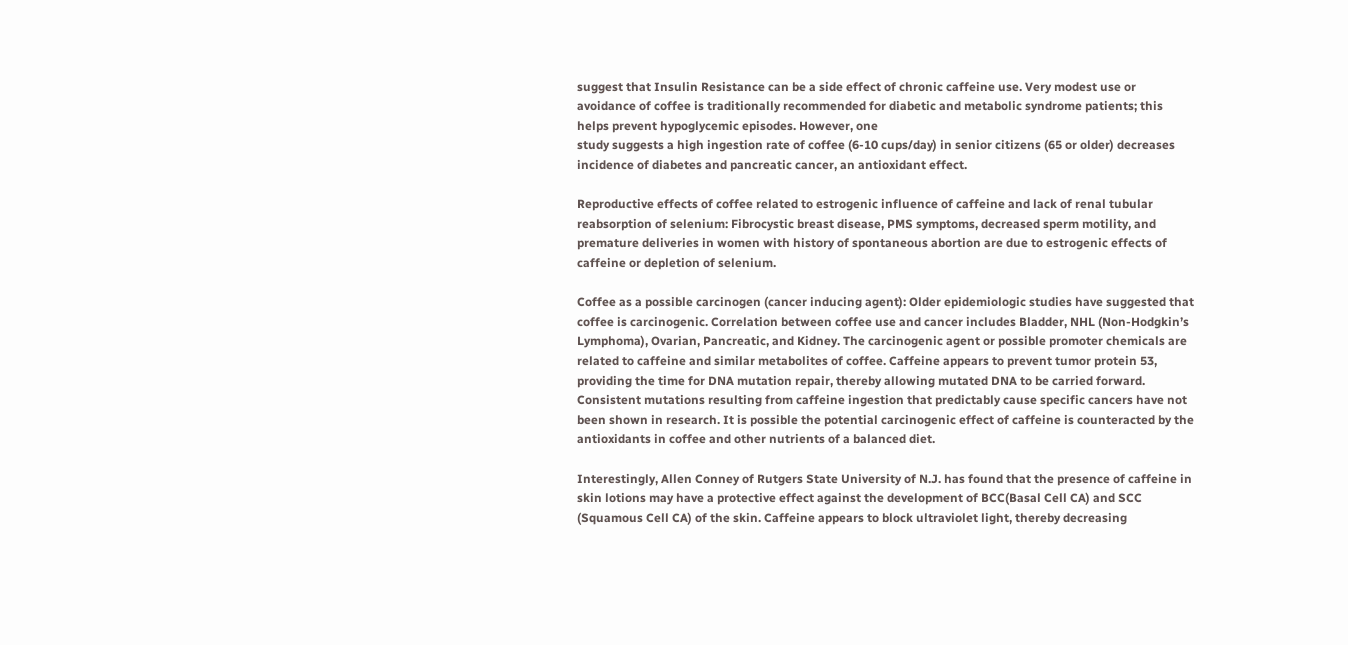suggest that Insulin Resistance can be a side effect of chronic caffeine use. Very modest use or avoidance of coffee is traditionally recommended for diabetic and metabolic syndrome patients; this helps prevent hypoglycemic episodes. However, one
study suggests a high ingestion rate of coffee (6-10 cups/day) in senior citizens (65 or older) decreases incidence of diabetes and pancreatic cancer, an antioxidant effect.

Reproductive effects of coffee related to estrogenic influence of caffeine and lack of renal tubular reabsorption of selenium: Fibrocystic breast disease, PMS symptoms, decreased sperm motility, and premature deliveries in women with history of spontaneous abortion are due to estrogenic effects of caffeine or depletion of selenium.

Coffee as a possible carcinogen (cancer inducing agent): Older epidemiologic studies have suggested that coffee is carcinogenic. Correlation between coffee use and cancer includes Bladder, NHL (Non-Hodgkin’s Lymphoma), Ovarian, Pancreatic, and Kidney. The carcinogenic agent or possible promoter chemicals are related to caffeine and similar metabolites of coffee. Caffeine appears to prevent tumor protein 53, providing the time for DNA mutation repair, thereby allowing mutated DNA to be carried forward. Consistent mutations resulting from caffeine ingestion that predictably cause specific cancers have not been shown in research. It is possible the potential carcinogenic effect of caffeine is counteracted by the antioxidants in coffee and other nutrients of a balanced diet.

Interestingly, Allen Conney of Rutgers State University of N.J. has found that the presence of caffeine in skin lotions may have a protective effect against the development of BCC(Basal Cell CA) and SCC (Squamous Cell CA) of the skin. Caffeine appears to block ultraviolet light, thereby decreasing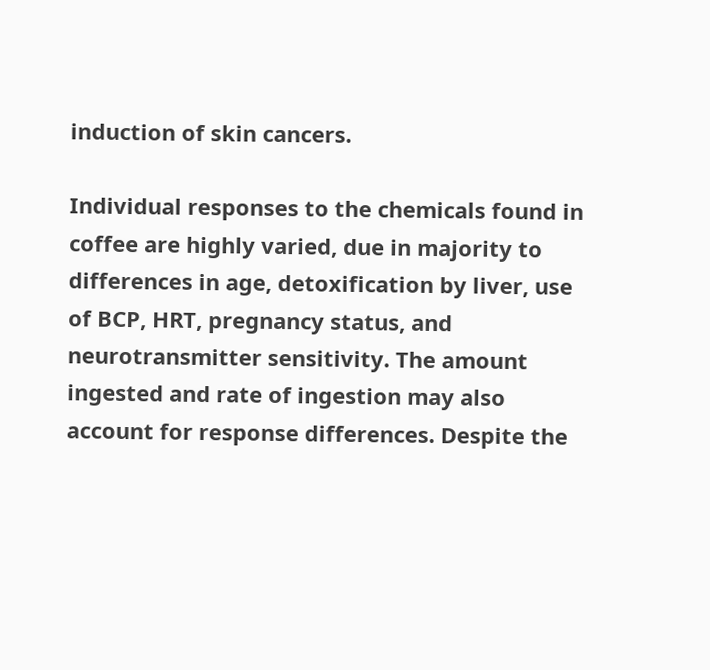induction of skin cancers.

Individual responses to the chemicals found in coffee are highly varied, due in majority to differences in age, detoxification by liver, use of BCP, HRT, pregnancy status, and neurotransmitter sensitivity. The amount ingested and rate of ingestion may also account for response differences. Despite the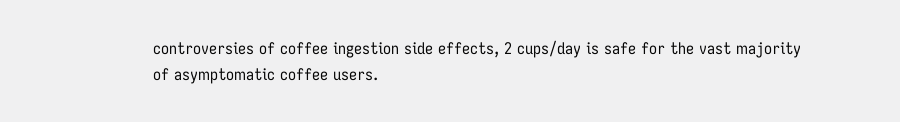controversies of coffee ingestion side effects, 2 cups/day is safe for the vast majority
of asymptomatic coffee users.